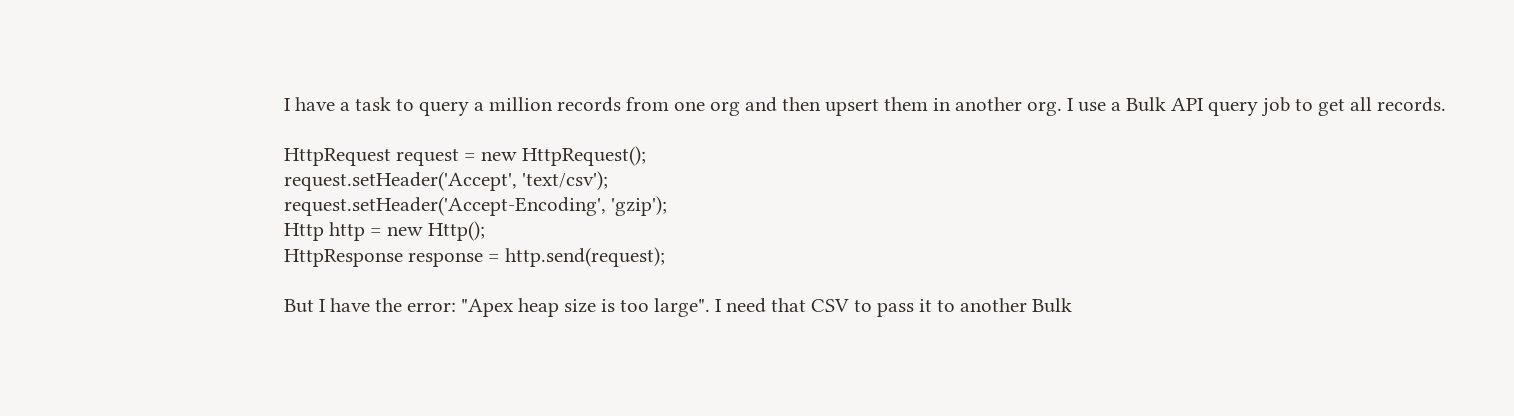I have a task to query a million records from one org and then upsert them in another org. I use a Bulk API query job to get all records.

HttpRequest request = new HttpRequest();
request.setHeader('Accept', 'text/csv');
request.setHeader('Accept-Encoding', 'gzip');
Http http = new Http();
HttpResponse response = http.send(request);

But I have the error: "Apex heap size is too large". I need that CSV to pass it to another Bulk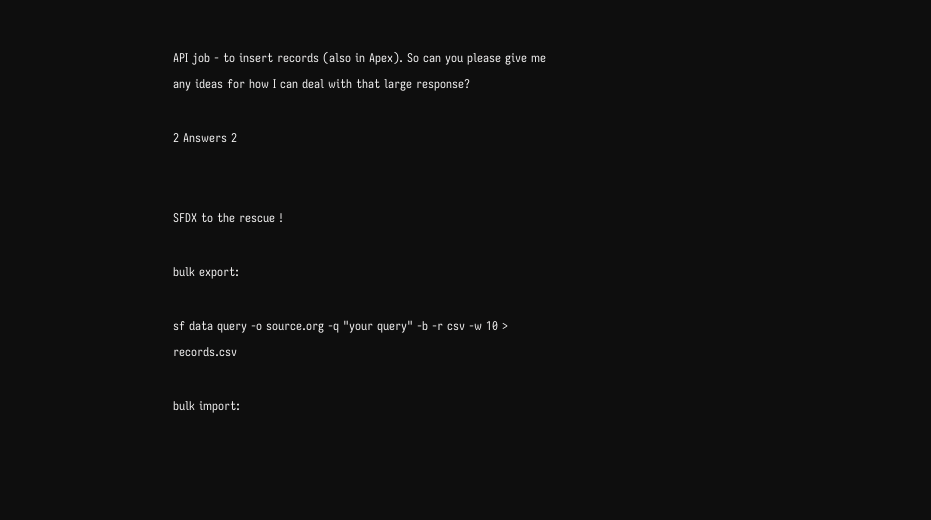API job - to insert records (also in Apex). So can you please give me any ideas for how I can deal with that large response?

2 Answers 2


SFDX to the rescue !

bulk export:

sf data query -o source.org -q "your query" -b -r csv -w 10 > records.csv

bulk import: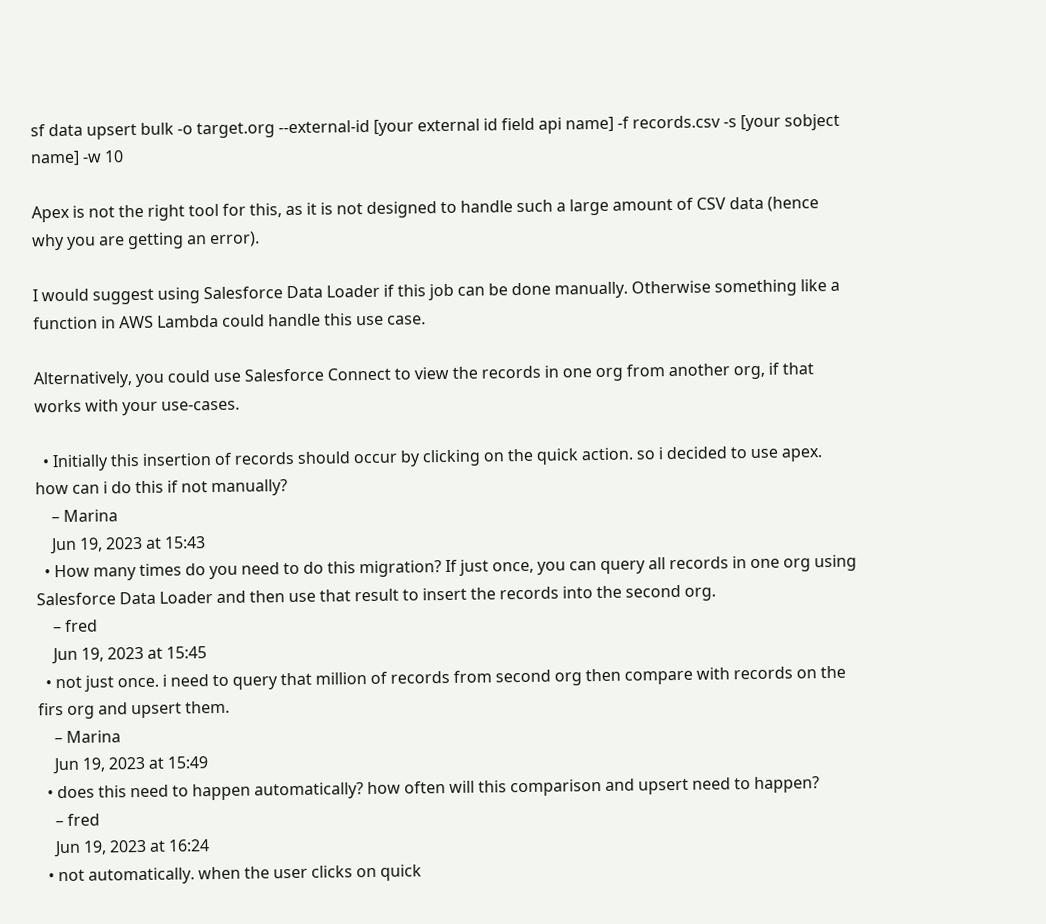sf data upsert bulk -o target.org --external-id [your external id field api name] -f records.csv -s [your sobject name] -w 10

Apex is not the right tool for this, as it is not designed to handle such a large amount of CSV data (hence why you are getting an error).

I would suggest using Salesforce Data Loader if this job can be done manually. Otherwise something like a function in AWS Lambda could handle this use case.

Alternatively, you could use Salesforce Connect to view the records in one org from another org, if that works with your use-cases.

  • Initially this insertion of records should occur by clicking on the quick action. so i decided to use apex. how can i do this if not manually?
    – Marina
    Jun 19, 2023 at 15:43
  • How many times do you need to do this migration? If just once, you can query all records in one org using Salesforce Data Loader and then use that result to insert the records into the second org.
    – fred
    Jun 19, 2023 at 15:45
  • not just once. i need to query that million of records from second org then compare with records on the firs org and upsert them.
    – Marina
    Jun 19, 2023 at 15:49
  • does this need to happen automatically? how often will this comparison and upsert need to happen?
    – fred
    Jun 19, 2023 at 16:24
  • not automatically. when the user clicks on quick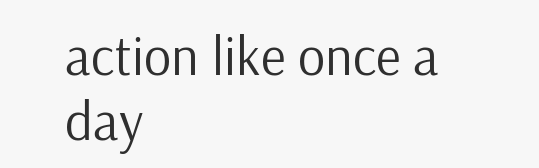action like once a day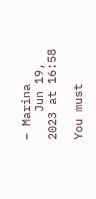– Marina
    Jun 19, 2023 at 16:58

You must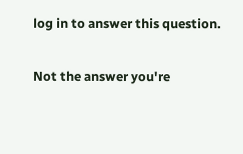log in to answer this question.

Not the answer you're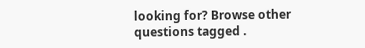looking for? Browse other questions tagged .